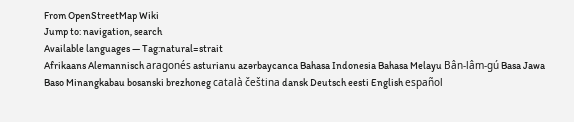From OpenStreetMap Wiki
Jump to: navigation, search
Available languages — Tag:natural=strait
Afrikaans Alemannisch aragonés asturianu azərbaycanca Bahasa Indonesia Bahasa Melayu Bân-lâm-gú Basa Jawa Baso Minangkabau bosanski brezhoneg català čeština dansk Deutsch eesti English español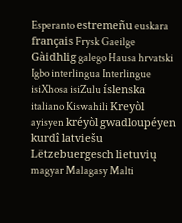Esperanto estremeñu euskara français Frysk Gaeilge Gàidhlig galego Hausa hrvatski Igbo interlingua Interlingue isiXhosa isiZulu íslenska italiano Kiswahili Kreyòl ayisyen kréyòl gwadloupéyen kurdî latviešu Lëtzebuergesch lietuvių magyar Malagasy Malti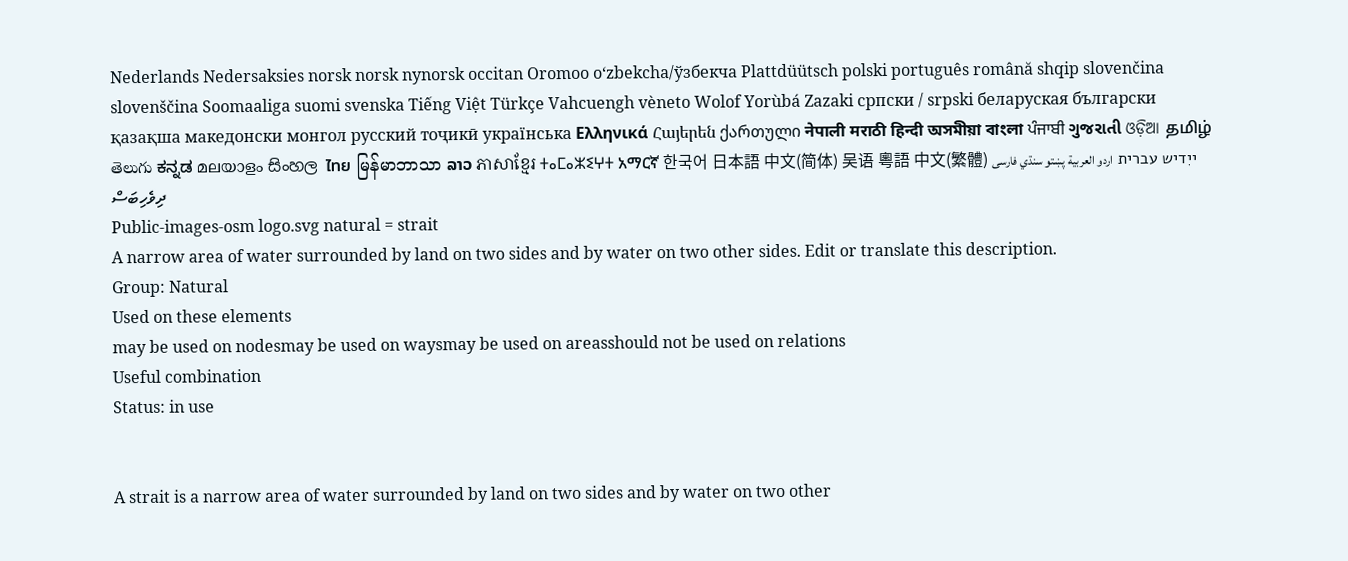Nederlands Nedersaksies norsk norsk nynorsk occitan Oromoo oʻzbekcha/ўзбекча Plattdüütsch polski português română shqip slovenčina slovenščina Soomaaliga suomi svenska Tiếng Việt Türkçe Vahcuengh vèneto Wolof Yorùbá Zazaki српски / srpski беларуская български қазақша македонски монгол русский тоҷикӣ українська Ελληνικά Հայերեն ქართული नेपाली मराठी हिन्दी অসমীয়া বাংলা ਪੰਜਾਬੀ ગુજરાતી ଓଡ଼ିଆ தமிழ் తెలుగు ಕನ್ನಡ മലയാളം සිංහල ไทย မြန်မာဘာသာ ລາວ ភាសាខ្មែរ ⵜⴰⵎⴰⵣⵉⵖⵜ አማርኛ 한국어 日本語 中文(简体) 吴语 粵語 中文(繁體) ייִדיש עברית اردو العربية پښتو سنڌي فارسی ދިވެހިބަސް
Public-images-osm logo.svg natural = strait
A narrow area of water surrounded by land on two sides and by water on two other sides. Edit or translate this description.
Group: Natural
Used on these elements
may be used on nodesmay be used on waysmay be used on areasshould not be used on relations
Useful combination
Status: in use


A strait is a narrow area of water surrounded by land on two sides and by water on two other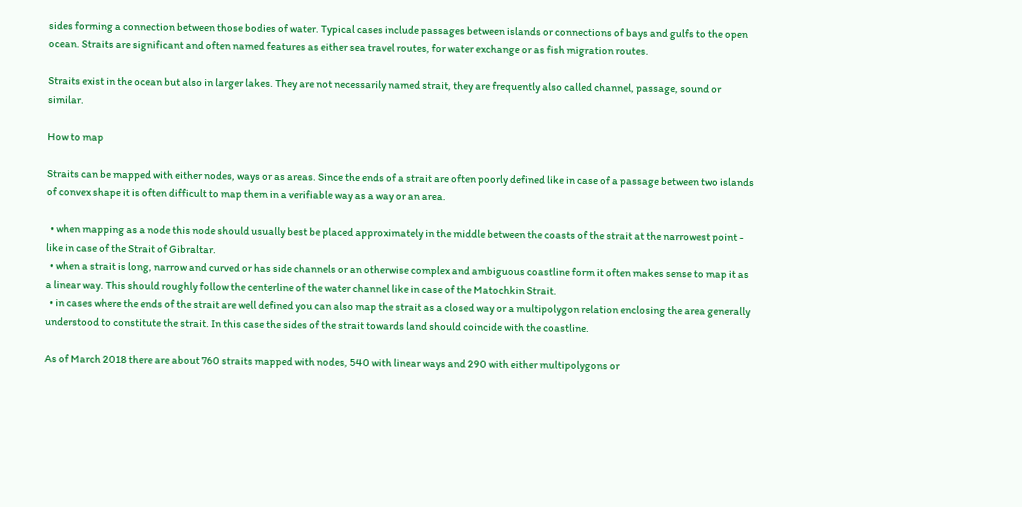sides forming a connection between those bodies of water. Typical cases include passages between islands or connections of bays and gulfs to the open ocean. Straits are significant and often named features as either sea travel routes, for water exchange or as fish migration routes.

Straits exist in the ocean but also in larger lakes. They are not necessarily named strait, they are frequently also called channel, passage, sound or similar.

How to map

Straits can be mapped with either nodes, ways or as areas. Since the ends of a strait are often poorly defined like in case of a passage between two islands of convex shape it is often difficult to map them in a verifiable way as a way or an area.

  • when mapping as a node this node should usually best be placed approximately in the middle between the coasts of the strait at the narrowest point - like in case of the Strait of Gibraltar.
  • when a strait is long, narrow and curved or has side channels or an otherwise complex and ambiguous coastline form it often makes sense to map it as a linear way. This should roughly follow the centerline of the water channel like in case of the Matochkin Strait.
  • in cases where the ends of the strait are well defined you can also map the strait as a closed way or a multipolygon relation enclosing the area generally understood to constitute the strait. In this case the sides of the strait towards land should coincide with the coastline.

As of March 2018 there are about 760 straits mapped with nodes, 540 with linear ways and 290 with either multipolygons or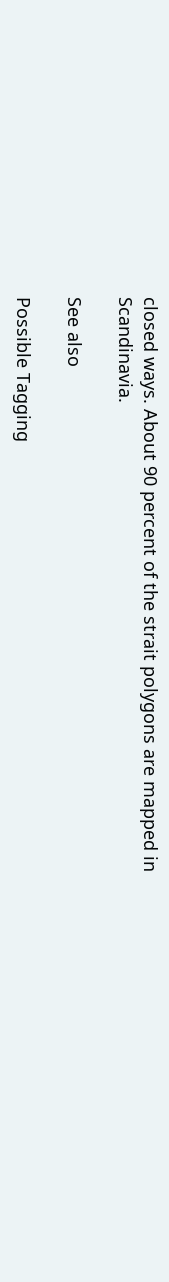closed ways. About 90 percent of the strait polygons are mapped in Scandinavia.

See also

Possible Tagging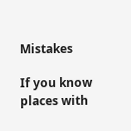Mistakes

If you know places with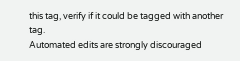this tag, verify if it could be tagged with another tag.
Automated edits are strongly discouraged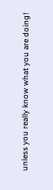unless you really know what you are doing!